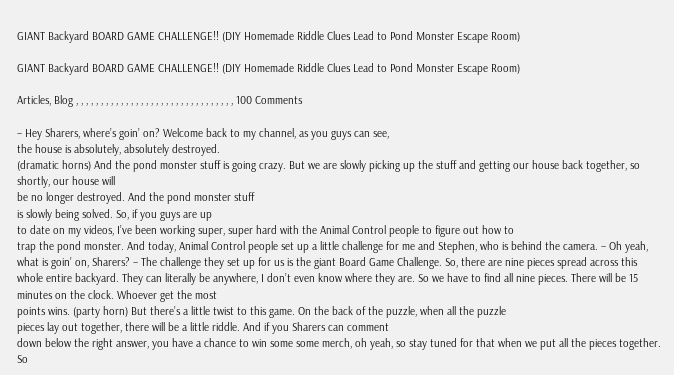GIANT Backyard BOARD GAME CHALLENGE!! (DIY Homemade Riddle Clues Lead to Pond Monster Escape Room)

GIANT Backyard BOARD GAME CHALLENGE!! (DIY Homemade Riddle Clues Lead to Pond Monster Escape Room)

Articles, Blog , , , , , , , , , , , , , , , , , , , , , , , , , , , , , , , , 100 Comments

– Hey Sharers, where’s goin’ on? Welcome back to my channel, as you guys can see,
the house is absolutely, absolutely destroyed.
(dramatic horns) And the pond monster stuff is going crazy. But we are slowly picking up the stuff and getting our house back together, so shortly, our house will
be no longer destroyed. And the pond monster stuff
is slowly being solved. So, if you guys are up
to date on my videos, I’ve been working super, super hard with the Animal Control people to figure out how to
trap the pond monster. And today, Animal Control people set up a little challenge for me and Stephen, who is behind the camera. – Oh yeah, what is goin’ on, Sharers? – The challenge they set up for us is the giant Board Game Challenge. So, there are nine pieces spread across this whole entire backyard. They can literally be anywhere, I don’t even know where they are. So we have to find all nine pieces. There will be 15 minutes on the clock. Whoever get the most
points wins. (party horn) But there’s a little twist to this game. On the back of the puzzle, when all the puzzle
pieces lay out together, there will be a little riddle. And if you Sharers can comment
down below the right answer, you have a chance to win some some merch, oh yeah, so stay tuned for that when we put all the pieces together. So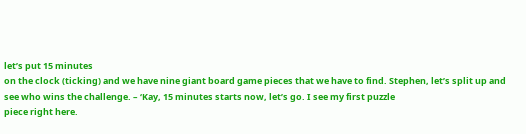let’s put 15 minutes
on the clock (ticking) and we have nine giant board game pieces that we have to find. Stephen, let’s split up and
see who wins the challenge. – ‘Kay, 15 minutes starts now, let’s go. I see my first puzzle
piece right here.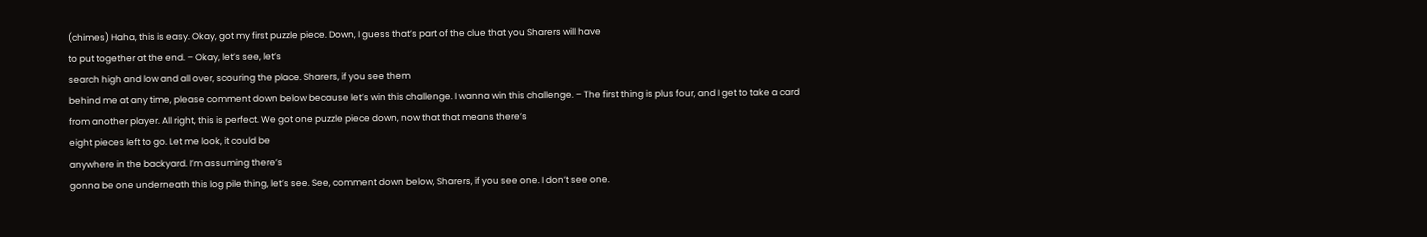(chimes) Haha, this is easy. Okay, got my first puzzle piece. Down, I guess that’s part of the clue that you Sharers will have
to put together at the end. – Okay, let’s see, let’s
search high and low and all over, scouring the place. Sharers, if you see them
behind me at any time, please comment down below because let’s win this challenge. I wanna win this challenge. – The first thing is plus four, and I get to take a card
from another player. All right, this is perfect. We got one puzzle piece down, now that that means there’s
eight pieces left to go. Let me look, it could be
anywhere in the backyard. I’m assuming there’s
gonna be one underneath this log pile thing, let’s see. See, comment down below, Sharers, if you see one. I don’t see one.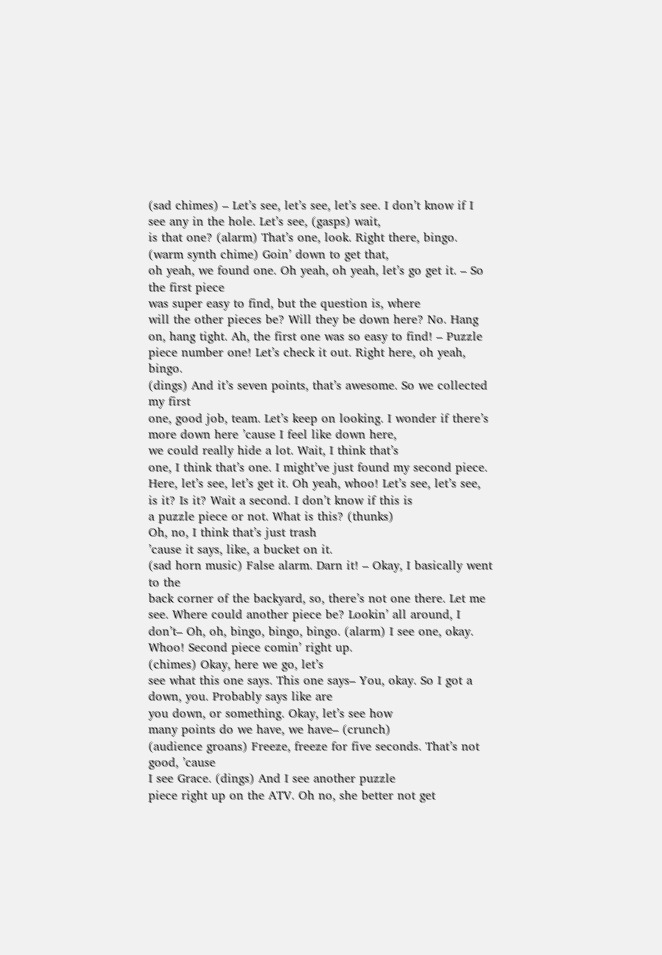(sad chimes) – Let’s see, let’s see, let’s see. I don’t know if I see any in the hole. Let’s see, (gasps) wait,
is that one? (alarm) That’s one, look. Right there, bingo.
(warm synth chime) Goin’ down to get that,
oh yeah, we found one. Oh yeah, oh yeah, let’s go get it. – So the first piece
was super easy to find, but the question is, where
will the other pieces be? Will they be down here? No. Hang on, hang tight. Ah, the first one was so easy to find! – Puzzle piece number one! Let’s check it out. Right here, oh yeah, bingo.
(dings) And it’s seven points, that’s awesome. So we collected my first
one, good job, team. Let’s keep on looking. I wonder if there’s more down here ’cause I feel like down here,
we could really hide a lot. Wait, I think that’s
one, I think that’s one. I might’ve just found my second piece. Here, let’s see, let’s get it. Oh yeah, whoo! Let’s see, let’s see, is it? Is it? Wait a second. I don’t know if this is
a puzzle piece or not. What is this? (thunks)
Oh, no, I think that’s just trash
’cause it says, like, a bucket on it.
(sad horn music) False alarm. Darn it! – Okay, I basically went to the
back corner of the backyard, so, there’s not one there. Let me see. Where could another piece be? Lookin’ all around, I don’t– Oh, oh, bingo, bingo, bingo. (alarm) I see one, okay. Whoo! Second piece comin’ right up.
(chimes) Okay, here we go, let’s
see what this one says. This one says– You, okay. So I got a down, you. Probably says like are
you down, or something. Okay, let’s see how
many points do we have, we have– (crunch)
(audience groans) Freeze, freeze for five seconds. That’s not good, ’cause
I see Grace. (dings) And I see another puzzle
piece right up on the ATV. Oh no, she better not get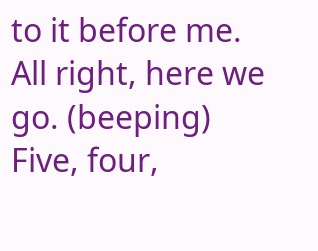to it before me. All right, here we go. (beeping)
Five, four,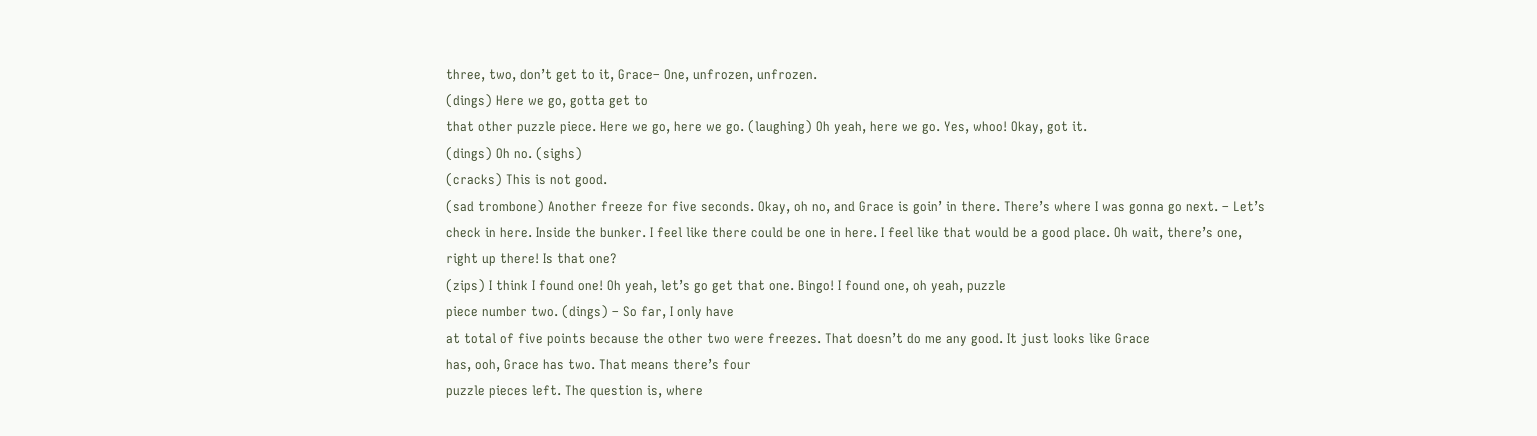three, two, don’t get to it, Grace– One, unfrozen, unfrozen.
(dings) Here we go, gotta get to
that other puzzle piece. Here we go, here we go. (laughing) Oh yeah, here we go. Yes, whoo! Okay, got it.
(dings) Oh no. (sighs)
(cracks) This is not good.
(sad trombone) Another freeze for five seconds. Okay, oh no, and Grace is goin’ in there. There’s where I was gonna go next. – Let’s check in here. Inside the bunker. I feel like there could be one in here. I feel like that would be a good place. Oh wait, there’s one, right up there! Is that one?
(zips) I think I found one! Oh yeah, let’s go get that one. Bingo! I found one, oh yeah, puzzle
piece number two. (dings) – So far, I only have
at total of five points because the other two were freezes. That doesn’t do me any good. It just looks like Grace
has, ooh, Grace has two. That means there’s four
puzzle pieces left. The question is, where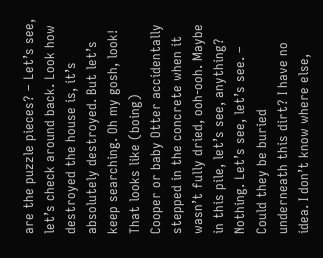are the puzzle pieces? – Let’s see, let’s check around back. Look how destroyed the house is, it’s absolutely destroyed. But let’s keep searching. Oh my gosh, look! That looks like (boing)
Cooper or baby Otter accidentally stepped in the concrete when it wasn’t fully dried, ooh-ooh. Maybe in this pile, let’s see, anything? Nothing. Let’s see, let’s see. – Could they be buried
underneath this dirt? I have no idea. I don’t know where else,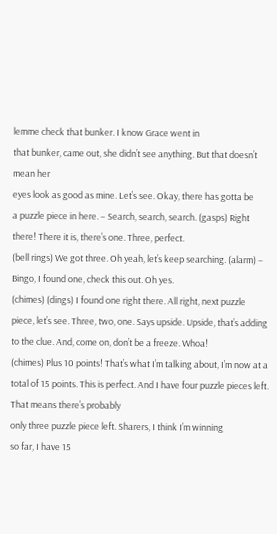lemme check that bunker. I know Grace went in
that bunker, came out, she didn’t see anything. But that doesn’t mean her
eyes look as good as mine. Let’s see. Okay, there has gotta be
a puzzle piece in here. – Search, search, search. (gasps) Right there! There it is, there’s one. Three, perfect.
(bell rings) We got three. Oh yeah, let’s keep searching. (alarm) – Bingo, I found one, check this out. Oh yes.
(chimes) (dings) I found one right there. All right, next puzzle piece, let’s see. Three, two, one. Says upside. Upside, that’s adding to the clue. And, come on, don’t be a freeze. Whoa!
(chimes) Plus 10 points! That’s what I’m talking about, I’m now at a total of 15 points. This is perfect. And I have four puzzle pieces left. That means there’s probably
only three puzzle piece left. Sharers, I think I’m winning
so far, I have 15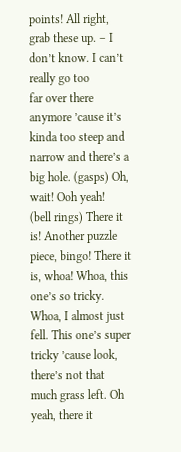points! All right, grab these up. – I don’t know. I can’t really go too
far over there anymore ’cause it’s kinda too steep and narrow and there’s a big hole. (gasps) Oh, wait! Ooh yeah!
(bell rings) There it is! Another puzzle piece, bingo! There it is, whoa! Whoa, this one’s so tricky. Whoa, I almost just fell. This one’s super tricky ’cause look, there’s not that much grass left. Oh yeah, there it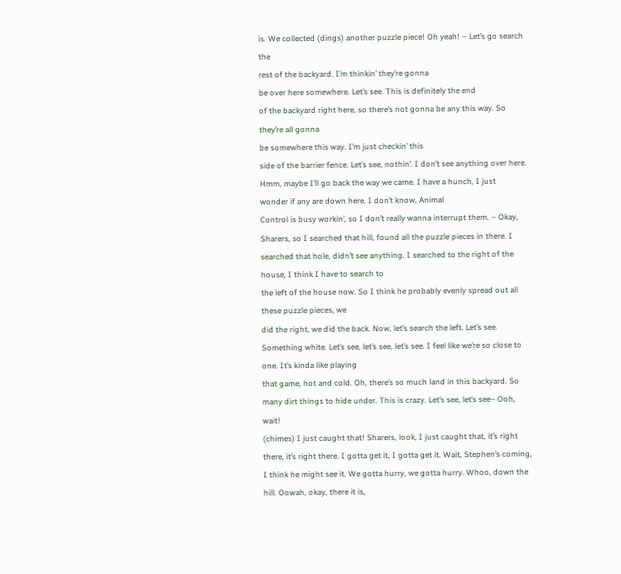is. We collected (dings) another puzzle piece! Oh yeah! – Let’s go search the
rest of the backyard. I’m thinkin’ they’re gonna
be over here somewhere. Let’s see. This is definitely the end
of the backyard right here, so there’s not gonna be any this way. So they’re all gonna
be somewhere this way. I’m just checkin’ this
side of the barrier fence. Let’s see, nothin’. I don’t see anything over here. Hmm, maybe I’ll go back the way we came. I have a hunch, I just
wonder if any are down here. I don’t know, Animal
Control is busy workin’, so I don’t really wanna interrupt them. – Okay, Sharers, so I searched that hill, found all the puzzle pieces in there. I searched that hole, didn’t see anything. I searched to the right of the house, I think I have to search to
the left of the house now. So I think he probably evenly spread out all these puzzle pieces, we
did the right, we did the back. Now, let’s search the left. Let’s see. Something white. Let’s see, let’s see, let’s see. I feel like we’re so close to one. It’s kinda like playing
that game, hot and cold. Oh, there’s so much land in this backyard. So many dirt things to hide under. This is crazy. Let’s see, let’s see– Ooh, wait!
(chimes) I just caught that! Sharers, look, I just caught that, it’s right there, it’s right there. I gotta get it, I gotta get it. Wait, Stephen’s coming,
I think he might see it. We gotta hurry, we gotta hurry. Whoo, down the hill. Oowah, okay, there it is,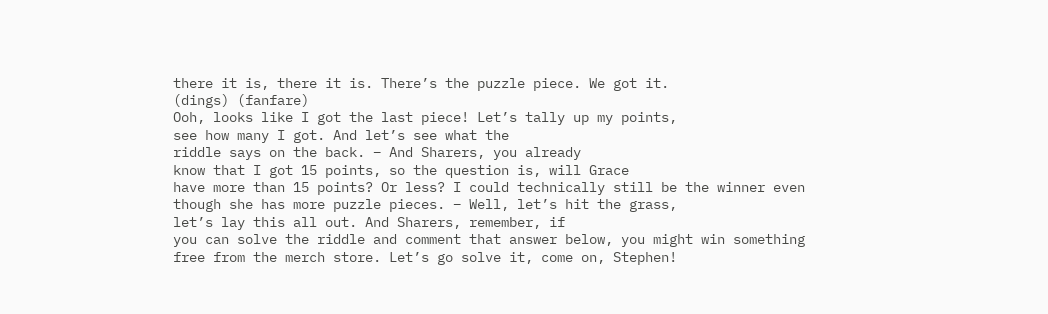there it is, there it is. There’s the puzzle piece. We got it.
(dings) (fanfare)
Ooh, looks like I got the last piece! Let’s tally up my points,
see how many I got. And let’s see what the
riddle says on the back. – And Sharers, you already
know that I got 15 points, so the question is, will Grace
have more than 15 points? Or less? I could technically still be the winner even though she has more puzzle pieces. – Well, let’s hit the grass,
let’s lay this all out. And Sharers, remember, if
you can solve the riddle and comment that answer below, you might win something
free from the merch store. Let’s go solve it, come on, Stephen!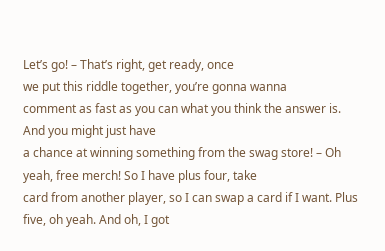Let’s go! – That’s right, get ready, once
we put this riddle together, you’re gonna wanna
comment as fast as you can what you think the answer is. And you might just have
a chance at winning something from the swag store! – Oh yeah, free merch! So I have plus four, take
card from another player, so I can swap a card if I want. Plus five, oh yeah. And oh, I got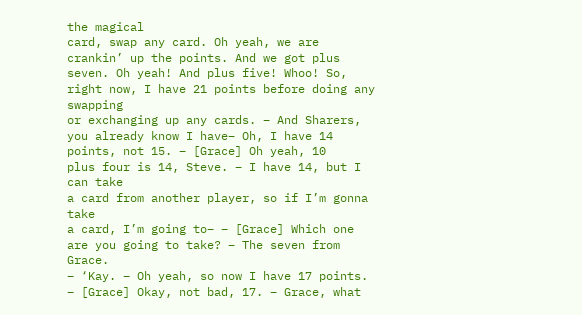the magical
card, swap any card. Oh yeah, we are crankin’ up the points. And we got plus seven. Oh yeah! And plus five! Whoo! So, right now, I have 21 points before doing any swapping
or exchanging up any cards. – And Sharers, you already know I have– Oh, I have 14 points, not 15. – [Grace] Oh yeah, 10
plus four is 14, Steve. – I have 14, but I can take
a card from another player, so if I’m gonna take
a card, I’m going to– – [Grace] Which one are you going to take? – The seven from Grace.
– ‘Kay. – Oh yeah, so now I have 17 points. – [Grace] Okay, not bad, 17. – Grace, what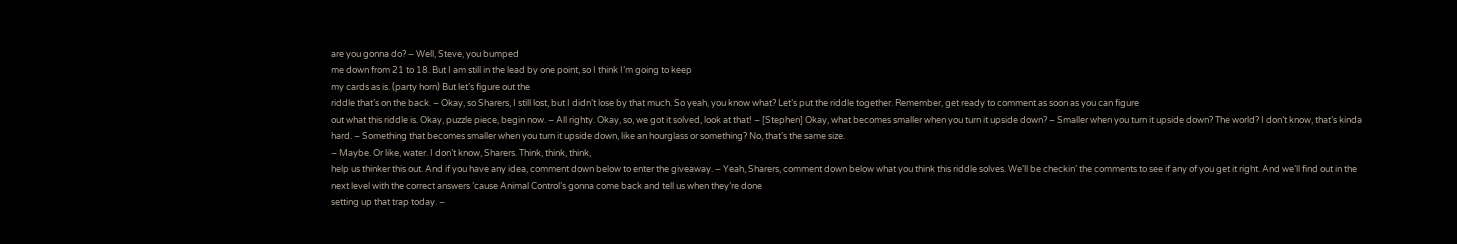are you gonna do? – Well, Steve, you bumped
me down from 21 to 18. But I am still in the lead by one point, so I think I’m going to keep
my cards as is. (party horn) But let’s figure out the
riddle that’s on the back. – Okay, so Sharers, I still lost, but I didn’t lose by that much. So yeah, you know what? Let’s put the riddle together. Remember, get ready to comment as soon as you can figure
out what this riddle is. Okay, puzzle piece, begin now. – All righty. Okay, so, we got it solved, look at that! – [Stephen] Okay, what becomes smaller when you turn it upside down? – Smaller when you turn it upside down? The world? I don’t know, that’s kinda hard. – Something that becomes smaller when you turn it upside down, like an hourglass or something? No, that’s the same size.
– Maybe. Or like, water. I don’t know, Sharers. Think, think, think,
help us thinker this out. And if you have any idea, comment down below to enter the giveaway. – Yeah, Sharers, comment down below what you think this riddle solves. We’ll be checkin’ the comments to see if any of you get it right. And we’ll find out in the next level with the correct answers ’cause Animal Control’s gonna come back and tell us when they’re done
setting up that trap today. –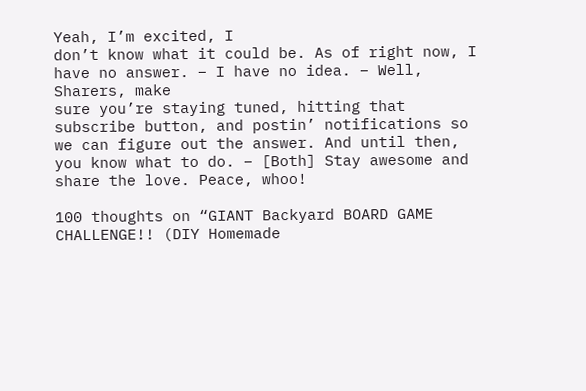Yeah, I’m excited, I
don’t know what it could be. As of right now, I have no answer. – I have no idea. – Well, Sharers, make
sure you’re staying tuned, hitting that subscribe button, and postin’ notifications so
we can figure out the answer. And until then, you know what to do. – [Both] Stay awesome and share the love. Peace, whoo!

100 thoughts on “GIANT Backyard BOARD GAME CHALLENGE!! (DIY Homemade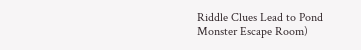Riddle Clues Lead to Pond Monster Escape Room)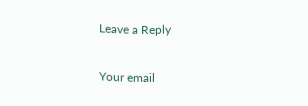Leave a Reply

Your email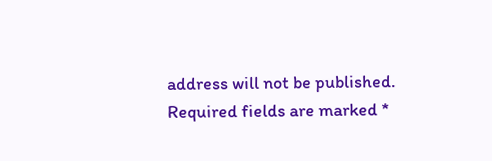address will not be published. Required fields are marked *